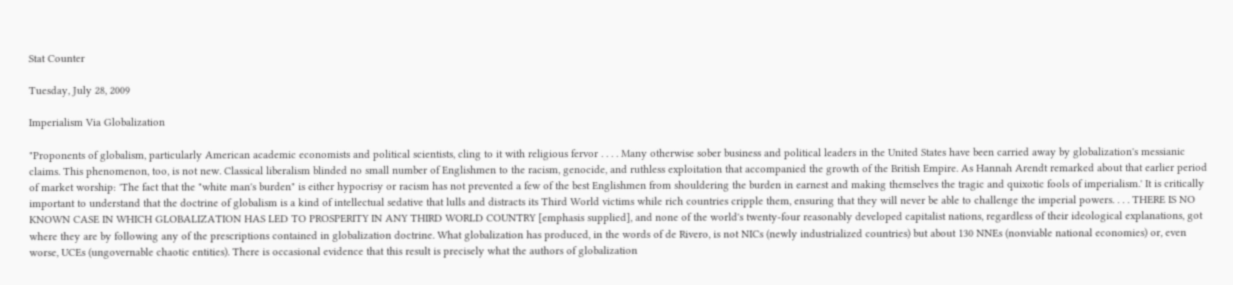Stat Counter

Tuesday, July 28, 2009

Imperialism Via Globalization

"Proponents of globalism, particularly American academic economists and political scientists, cling to it with religious fervor . . . . Many otherwise sober business and political leaders in the United States have been carried away by globalization's messianic claims. This phenomenon, too, is not new. Classical liberalism blinded no small number of Englishmen to the racism, genocide, and ruthless exploitation that accompanied the growth of the British Empire. As Hannah Arendt remarked about that earlier period of market worship: 'The fact that the "white man's burden" is either hypocrisy or racism has not prevented a few of the best Englishmen from shouldering the burden in earnest and making themselves the tragic and quixotic fools of imperialism.' It is critically important to understand that the doctrine of globalism is a kind of intellectual sedative that lulls and distracts its Third World victims while rich countries cripple them, ensuring that they will never be able to challenge the imperial powers. . . . THERE IS NO KNOWN CASE IN WHICH GLOBALIZATION HAS LED TO PROSPERITY IN ANY THIRD WORLD COUNTRY [emphasis supplied], and none of the world's twenty-four reasonably developed capitalist nations, regardless of their ideological explanations, got where they are by following any of the prescriptions contained in globalization doctrine. What globalization has produced, in the words of de Rivero, is not NICs (newly industrialized countries) but about 130 NNEs (nonviable national economies) or, even worse, UCEs (ungovernable chaotic entities). There is occasional evidence that this result is precisely what the authors of globalization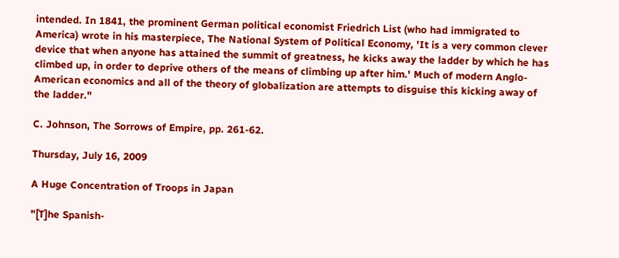intended. In 1841, the prominent German political economist Friedrich List (who had immigrated to America) wrote in his masterpiece, The National System of Political Economy, 'It is a very common clever device that when anyone has attained the summit of greatness, he kicks away the ladder by which he has climbed up, in order to deprive others of the means of climbing up after him.' Much of modern Anglo-American economics and all of the theory of globalization are attempts to disguise this kicking away of the ladder."

C. Johnson, The Sorrows of Empire, pp. 261-62.

Thursday, July 16, 2009

A Huge Concentration of Troops in Japan

"[T]he Spanish-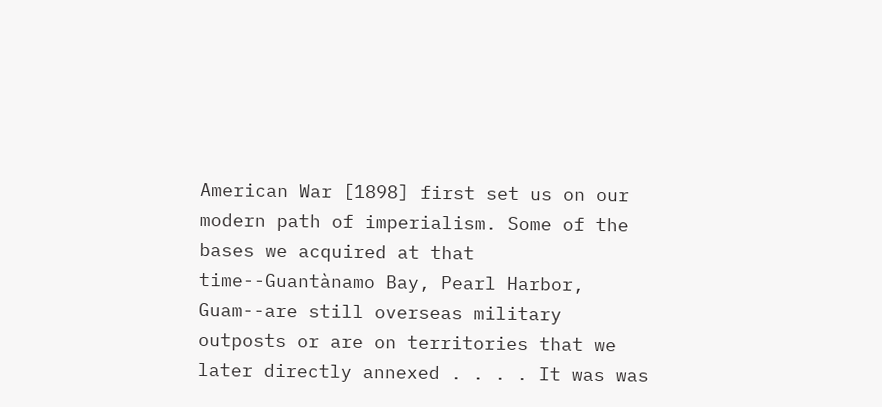American War [1898] first set us on our modern path of imperialism. Some of the bases we acquired at that time--Guantànamo Bay, Pearl Harbor, Guam--are still overseas military outposts or are on territories that we later directly annexed . . . . It was was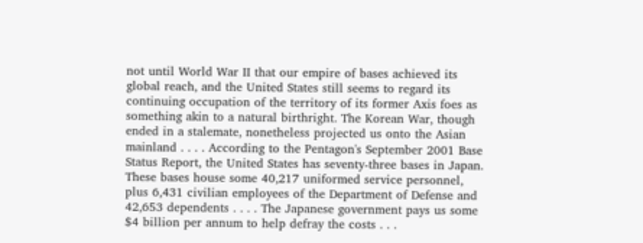not until World War II that our empire of bases achieved its global reach, and the United States still seems to regard its continuing occupation of the territory of its former Axis foes as something akin to a natural birthright. The Korean War, though ended in a stalemate, nonetheless projected us onto the Asian mainland . . . . According to the Pentagon's September 2001 Base Status Report, the United States has seventy-three bases in Japan. These bases house some 40,217 uniformed service personnel, plus 6,431 civilian employees of the Department of Defense and 42,653 dependents . . . . The Japanese government pays us some $4 billion per annum to help defray the costs . . .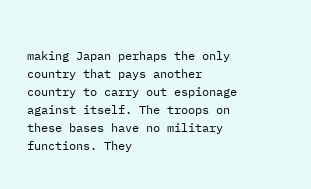making Japan perhaps the only country that pays another country to carry out espionage against itself. The troops on these bases have no military functions. They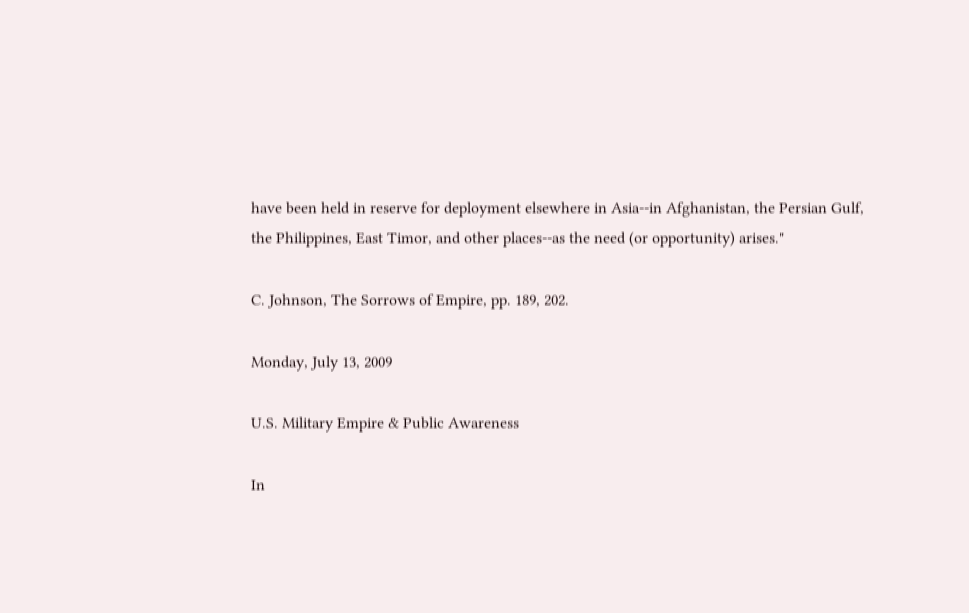have been held in reserve for deployment elsewhere in Asia--in Afghanistan, the Persian Gulf, the Philippines, East Timor, and other places--as the need (or opportunity) arises."

C. Johnson, The Sorrows of Empire, pp. 189, 202.

Monday, July 13, 2009

U.S. Military Empire & Public Awareness

In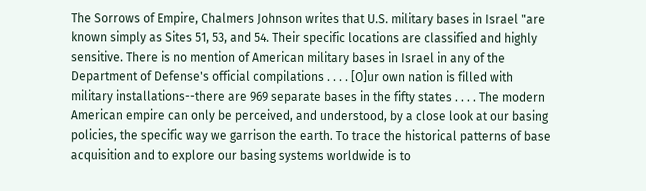The Sorrows of Empire, Chalmers Johnson writes that U.S. military bases in Israel "are known simply as Sites 51, 53, and 54. Their specific locations are classified and highly sensitive. There is no mention of American military bases in Israel in any of the Department of Defense's official compilations . . . . [O]ur own nation is filled with military installations--there are 969 separate bases in the fifty states . . . . The modern American empire can only be perceived, and understood, by a close look at our basing policies, the specific way we garrison the earth. To trace the historical patterns of base acquisition and to explore our basing systems worldwide is to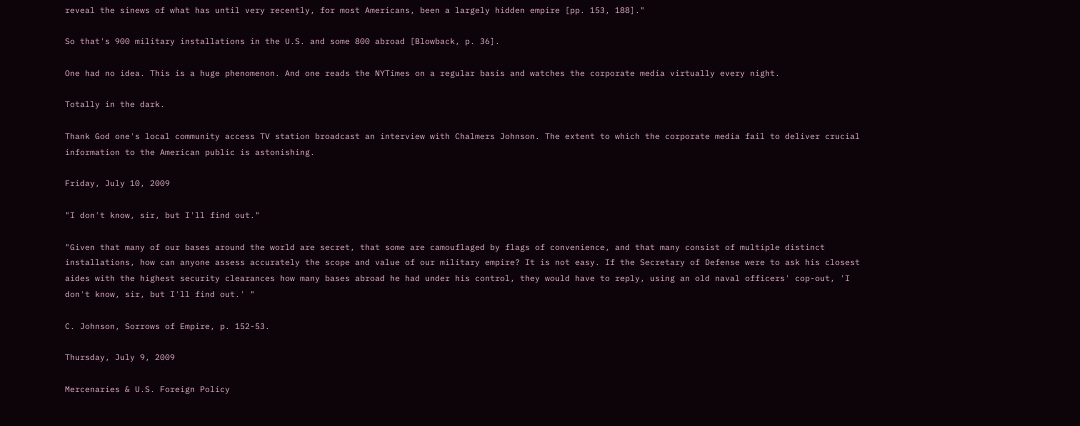reveal the sinews of what has until very recently, for most Americans, been a largely hidden empire [pp. 153, 188]."

So that's 900 military installations in the U.S. and some 800 abroad [Blowback, p. 36].

One had no idea. This is a huge phenomenon. And one reads the NYTimes on a regular basis and watches the corporate media virtually every night.

Totally in the dark.

Thank God one's local community access TV station broadcast an interview with Chalmers Johnson. The extent to which the corporate media fail to deliver crucial information to the American public is astonishing.

Friday, July 10, 2009

"I don't know, sir, but I'll find out."

"Given that many of our bases around the world are secret, that some are camouflaged by flags of convenience, and that many consist of multiple distinct installations, how can anyone assess accurately the scope and value of our military empire? It is not easy. If the Secretary of Defense were to ask his closest aides with the highest security clearances how many bases abroad he had under his control, they would have to reply, using an old naval officers' cop-out, 'I don't know, sir, but I'll find out.' "

C. Johnson, Sorrows of Empire, p. 152-53.

Thursday, July 9, 2009

Mercenaries & U.S. Foreign Policy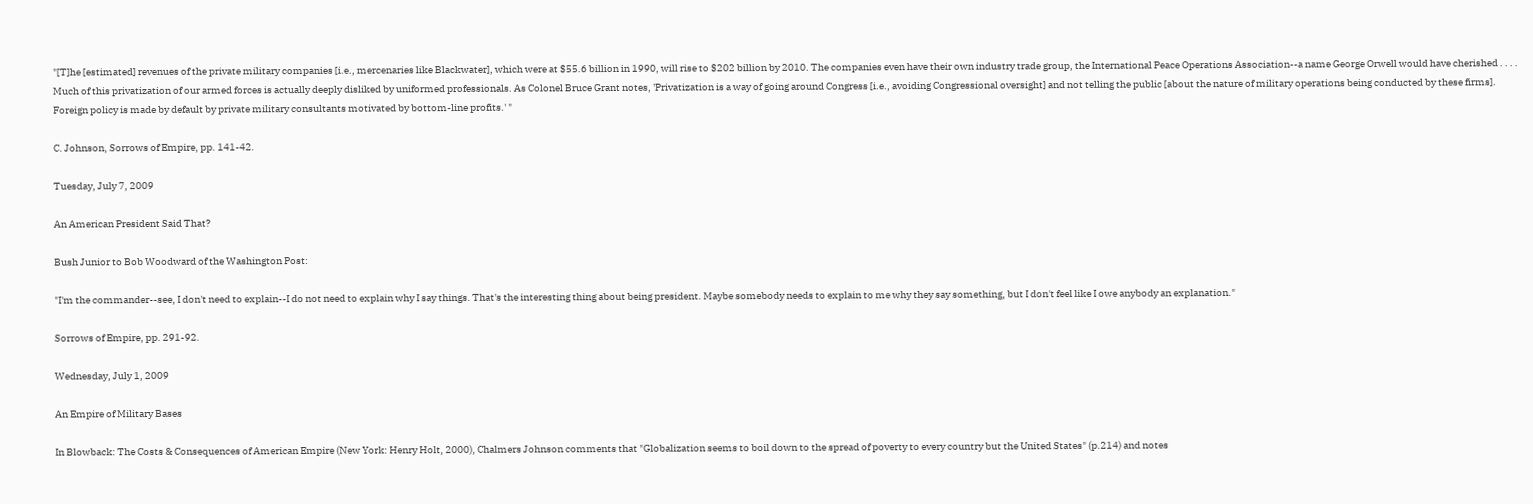"[T]he [estimated] revenues of the private military companies [i.e., mercenaries like Blackwater], which were at $55.6 billion in 1990, will rise to $202 billion by 2010. The companies even have their own industry trade group, the International Peace Operations Association--a name George Orwell would have cherished . . . . Much of this privatization of our armed forces is actually deeply disliked by uniformed professionals. As Colonel Bruce Grant notes, 'Privatization is a way of going around Congress [i.e., avoiding Congressional oversight] and not telling the public [about the nature of military operations being conducted by these firms]. Foreign policy is made by default by private military consultants motivated by bottom-line profits.' "

C. Johnson, Sorrows of Empire, pp. 141-42.

Tuesday, July 7, 2009

An American President Said That?

Bush Junior to Bob Woodward of the Washington Post:

"I'm the commander--see, I don't need to explain--I do not need to explain why I say things. That's the interesting thing about being president. Maybe somebody needs to explain to me why they say something, but I don't feel like I owe anybody an explanation."

Sorrows of Empire, pp. 291-92.

Wednesday, July 1, 2009

An Empire of Military Bases

In Blowback: The Costs & Consequences of American Empire (New York: Henry Holt, 2000), Chalmers Johnson comments that "Globalization seems to boil down to the spread of poverty to every country but the United States" (p.214) and notes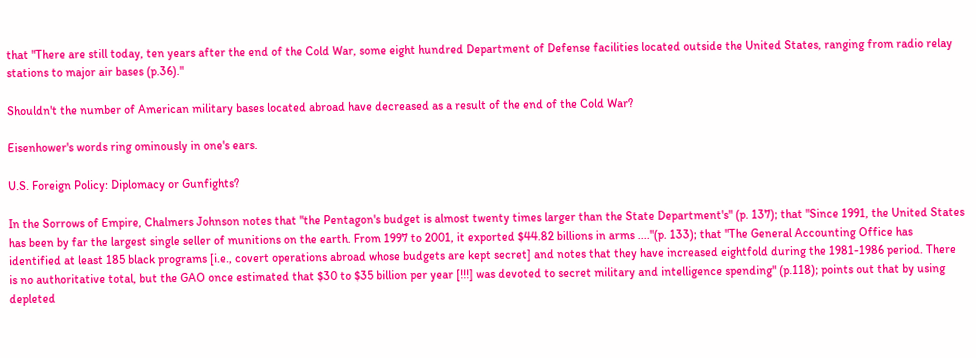that "There are still today, ten years after the end of the Cold War, some eight hundred Department of Defense facilities located outside the United States, ranging from radio relay stations to major air bases (p.36)."

Shouldn't the number of American military bases located abroad have decreased as a result of the end of the Cold War?

Eisenhower's words ring ominously in one's ears.

U.S. Foreign Policy: Diplomacy or Gunfights?

In the Sorrows of Empire, Chalmers Johnson notes that "the Pentagon's budget is almost twenty times larger than the State Department's" (p. 137); that "Since 1991, the United States has been by far the largest single seller of munitions on the earth. From 1997 to 2001, it exported $44.82 billions in arms ...."(p. 133); that "The General Accounting Office has identified at least 185 black programs [i.e., covert operations abroad whose budgets are kept secret] and notes that they have increased eightfold during the 1981-1986 period. There is no authoritative total, but the GAO once estimated that $30 to $35 billion per year [!!!] was devoted to secret military and intelligence spending" (p.118); points out that by using depleted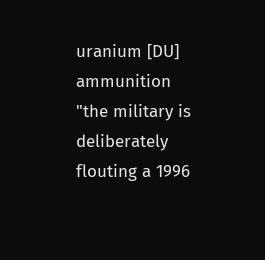uranium [DU] ammunition "the military is deliberately flouting a 1996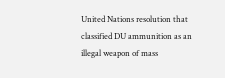United Nations resolution that classified DU ammunition as an illegal weapon of mass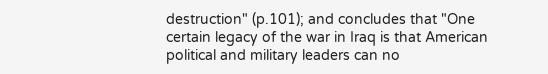destruction" (p.101); and concludes that "One certain legacy of the war in Iraq is that American political and military leaders can no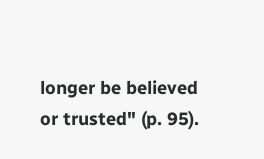longer be believed or trusted" (p. 95).